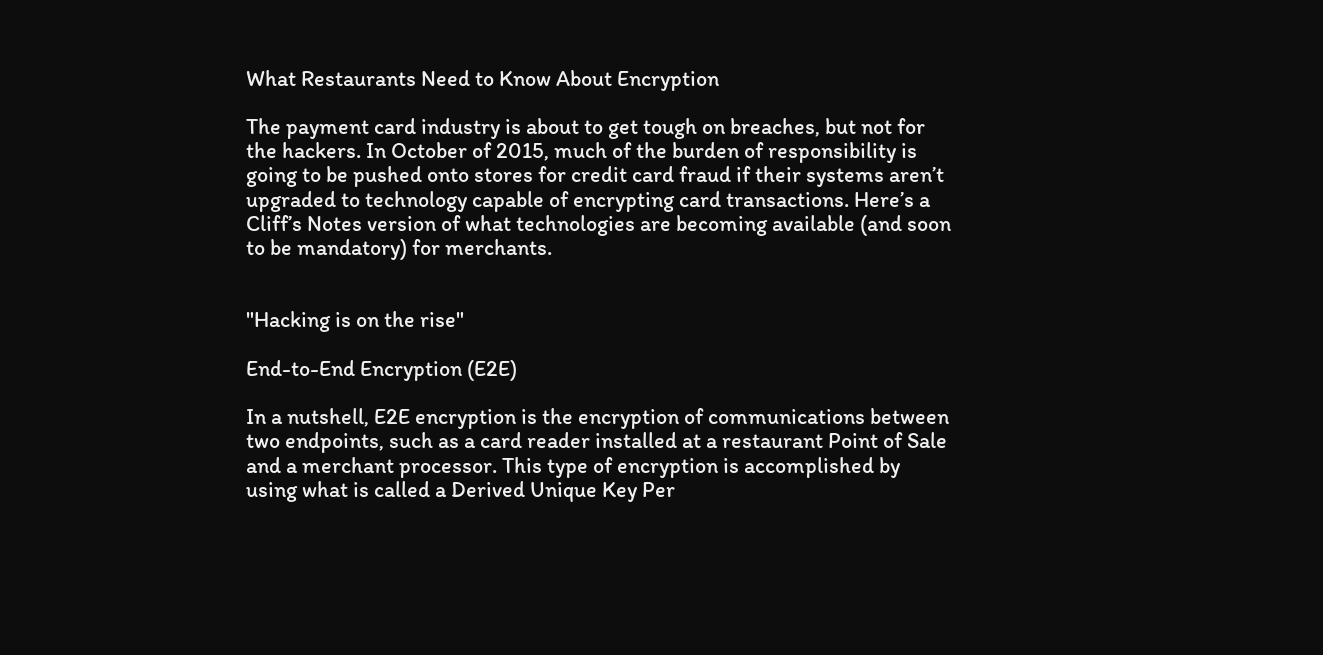What Restaurants Need to Know About Encryption

The payment card industry is about to get tough on breaches, but not for the hackers. In October of 2015, much of the burden of responsibility is going to be pushed onto stores for credit card fraud if their systems aren’t upgraded to technology capable of encrypting card transactions. Here’s a Cliff’s Notes version of what technologies are becoming available (and soon to be mandatory) for merchants.


"Hacking is on the rise"

End-to-End Encryption (E2E)

In a nutshell, E2E encryption is the encryption of communications between two endpoints, such as a card reader installed at a restaurant Point of Sale and a merchant processor. This type of encryption is accomplished by using what is called a Derived Unique Key Per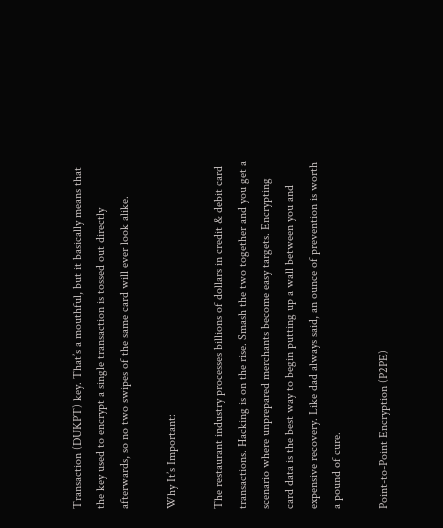Transaction (DUKPT) key. That’s a mouthful, but it basically means that the key used to encrypt a single transaction is tossed out directly afterwards, so no two swipes of the same card will ever look alike.

Why It’s Important:

The restaurant industry processes billions of dollars in credit & debit card transactions. Hacking is on the rise. Smash the two together and you get a scenario where unprepared merchants become easy targets. Encrypting card data is the best way to begin putting up a wall between you and expensive recovery. Like dad always said, an ounce of prevention is worth a pound of cure.

Point-to-Point Encryption (P2PE)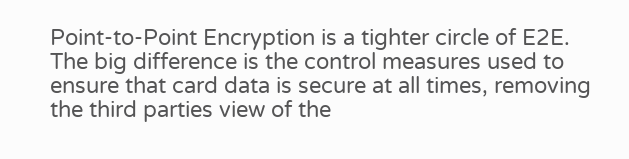Point-to-Point Encryption is a tighter circle of E2E. The big difference is the control measures used to ensure that card data is secure at all times, removing the third parties view of the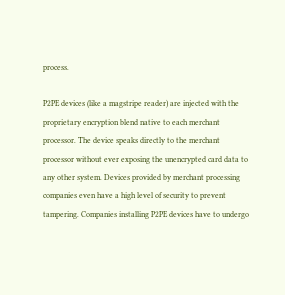process.

P2PE devices (like a magstripe reader) are injected with the proprietary encryption blend native to each merchant processor. The device speaks directly to the merchant processor without ever exposing the unencrypted card data to any other system. Devices provided by merchant processing companies even have a high level of security to prevent tampering. Companies installing P2PE devices have to undergo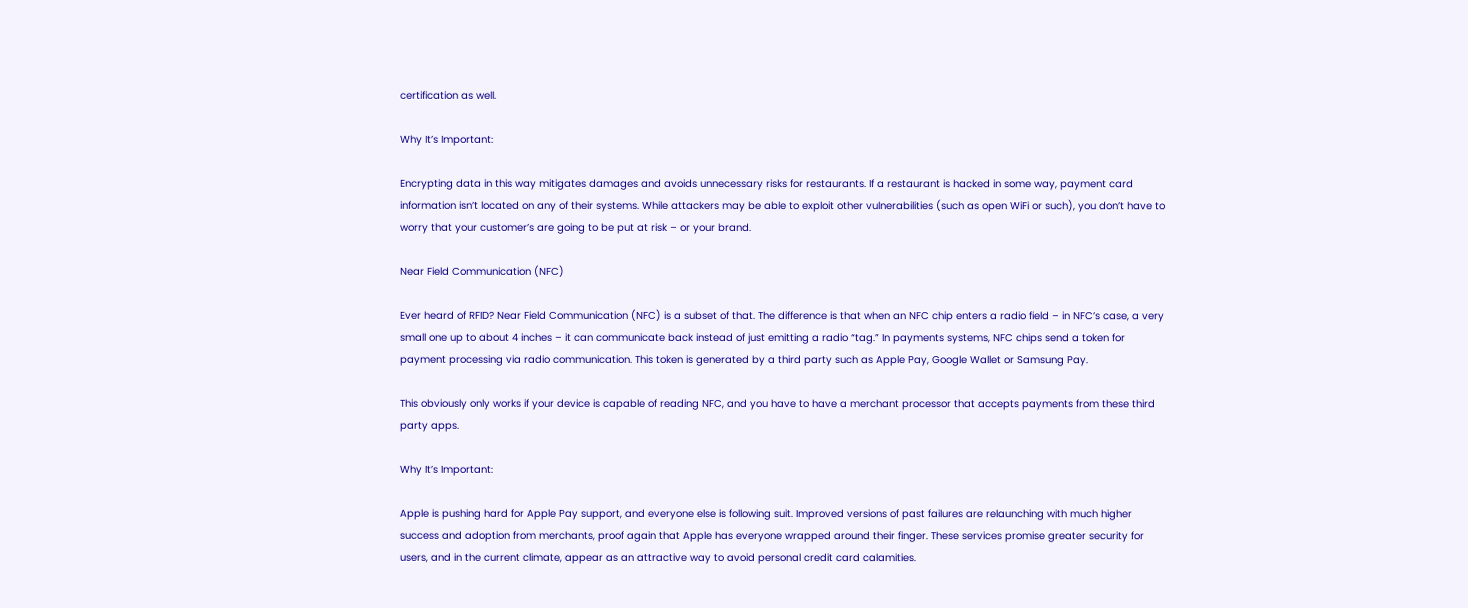certification as well.

Why It’s Important:

Encrypting data in this way mitigates damages and avoids unnecessary risks for restaurants. If a restaurant is hacked in some way, payment card information isn’t located on any of their systems. While attackers may be able to exploit other vulnerabilities (such as open WiFi or such), you don’t have to worry that your customer’s are going to be put at risk – or your brand.

Near Field Communication (NFC)

Ever heard of RFID? Near Field Communication (NFC) is a subset of that. The difference is that when an NFC chip enters a radio field – in NFC’s case, a very small one up to about 4 inches – it can communicate back instead of just emitting a radio “tag.” In payments systems, NFC chips send a token for payment processing via radio communication. This token is generated by a third party such as Apple Pay, Google Wallet or Samsung Pay.

This obviously only works if your device is capable of reading NFC, and you have to have a merchant processor that accepts payments from these third party apps.

Why It’s Important:

Apple is pushing hard for Apple Pay support, and everyone else is following suit. Improved versions of past failures are relaunching with much higher success and adoption from merchants, proof again that Apple has everyone wrapped around their finger. These services promise greater security for users, and in the current climate, appear as an attractive way to avoid personal credit card calamities.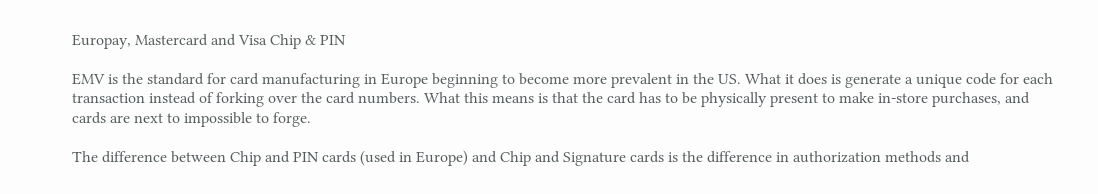Europay, Mastercard and Visa Chip & PIN

EMV is the standard for card manufacturing in Europe beginning to become more prevalent in the US. What it does is generate a unique code for each transaction instead of forking over the card numbers. What this means is that the card has to be physically present to make in-store purchases, and cards are next to impossible to forge.

The difference between Chip and PIN cards (used in Europe) and Chip and Signature cards is the difference in authorization methods and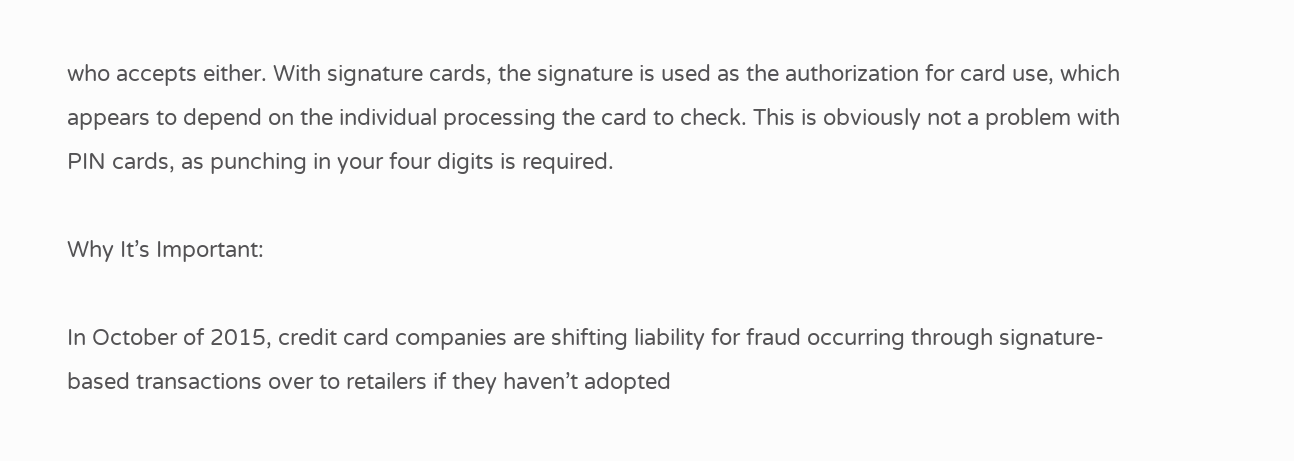who accepts either. With signature cards, the signature is used as the authorization for card use, which appears to depend on the individual processing the card to check. This is obviously not a problem with PIN cards, as punching in your four digits is required.

Why It’s Important:

In October of 2015, credit card companies are shifting liability for fraud occurring through signature-based transactions over to retailers if they haven’t adopted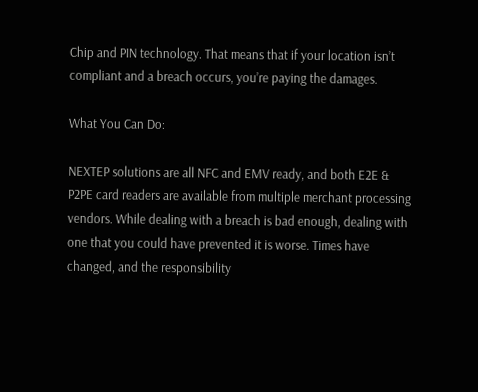Chip and PIN technology. That means that if your location isn’t compliant and a breach occurs, you’re paying the damages.

What You Can Do:

NEXTEP solutions are all NFC and EMV ready, and both E2E & P2PE card readers are available from multiple merchant processing vendors. While dealing with a breach is bad enough, dealing with one that you could have prevented it is worse. Times have changed, and the responsibility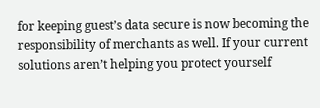for keeping guest’s data secure is now becoming the responsibility of merchants as well. If your current solutions aren’t helping you protect yourself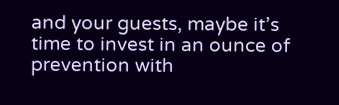and your guests, maybe it’s time to invest in an ounce of prevention with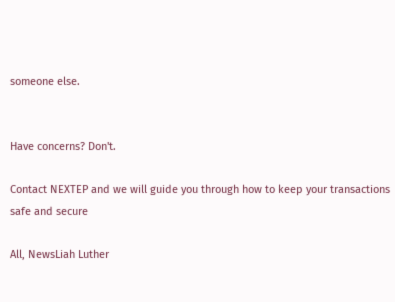someone else.


Have concerns? Don't.

Contact NEXTEP and we will guide you through how to keep your transactions safe and secure

All, NewsLiah Luther